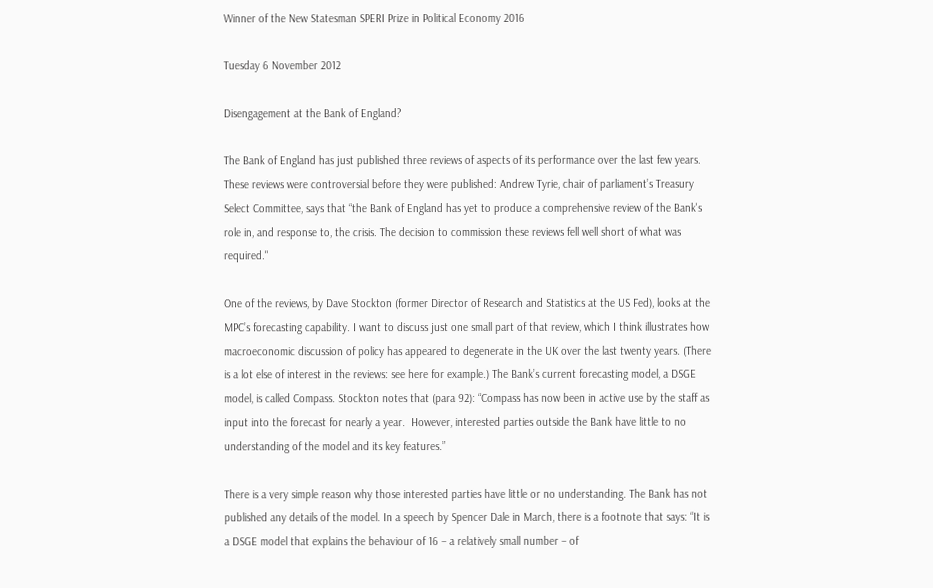Winner of the New Statesman SPERI Prize in Political Economy 2016

Tuesday 6 November 2012

Disengagement at the Bank of England?

The Bank of England has just published three reviews of aspects of its performance over the last few years. These reviews were controversial before they were published: Andrew Tyrie, chair of parliament’s Treasury Select Committee, says that “the Bank of England has yet to produce a comprehensive review of the Bank's role in, and response to, the crisis. The decision to commission these reviews fell well short of what was required."

One of the reviews, by Dave Stockton (former Director of Research and Statistics at the US Fed), looks at the MPC’s forecasting capability. I want to discuss just one small part of that review, which I think illustrates how macroeconomic discussion of policy has appeared to degenerate in the UK over the last twenty years. (There is a lot else of interest in the reviews: see here for example.) The Bank’s current forecasting model, a DSGE model, is called Compass. Stockton notes that (para 92): “Compass has now been in active use by the staff as input into the forecast for nearly a year.  However, interested parties outside the Bank have little to no understanding of the model and its key features.”

There is a very simple reason why those interested parties have little or no understanding. The Bank has not published any details of the model. In a speech by Spencer Dale in March, there is a footnote that says: “It is a DSGE model that explains the behaviour of 16 – a relatively small number – of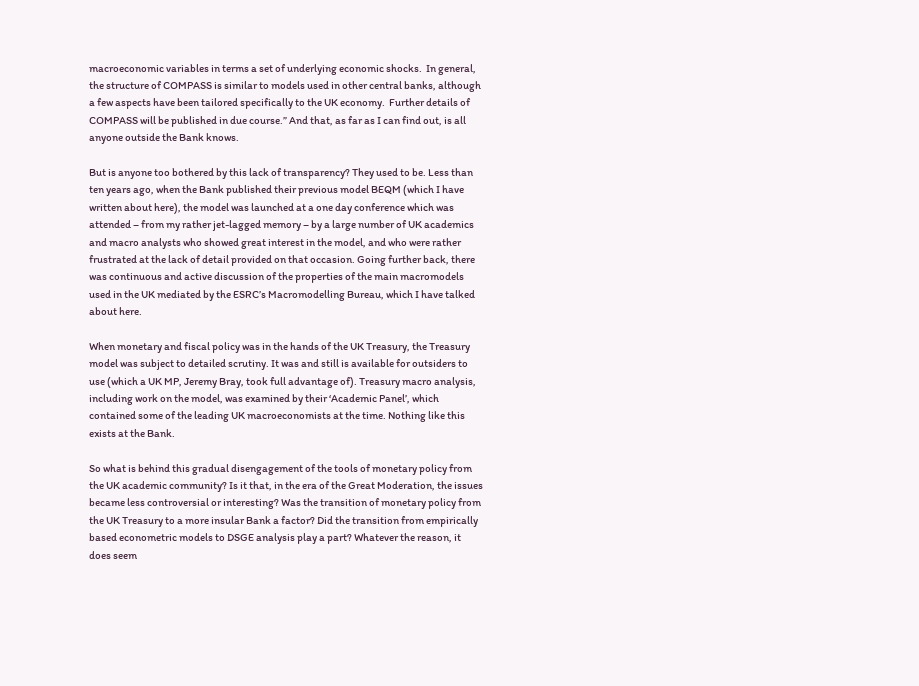macroeconomic variables in terms a set of underlying economic shocks.  In general, the structure of COMPASS is similar to models used in other central banks, although a few aspects have been tailored specifically to the UK economy.  Further details of COMPASS will be published in due course.” And that, as far as I can find out, is all anyone outside the Bank knows.

But is anyone too bothered by this lack of transparency? They used to be. Less than ten years ago, when the Bank published their previous model BEQM (which I have written about here), the model was launched at a one day conference which was attended – from my rather jet-lagged memory – by a large number of UK academics and macro analysts who showed great interest in the model, and who were rather frustrated at the lack of detail provided on that occasion. Going further back, there was continuous and active discussion of the properties of the main macromodels used in the UK mediated by the ESRC’s Macromodelling Bureau, which I have talked about here.

When monetary and fiscal policy was in the hands of the UK Treasury, the Treasury model was subject to detailed scrutiny. It was and still is available for outsiders to use (which a UK MP, Jeremy Bray, took full advantage of). Treasury macro analysis, including work on the model, was examined by their ‘Academic Panel’, which contained some of the leading UK macroeconomists at the time. Nothing like this exists at the Bank.

So what is behind this gradual disengagement of the tools of monetary policy from the UK academic community? Is it that, in the era of the Great Moderation, the issues became less controversial or interesting? Was the transition of monetary policy from the UK Treasury to a more insular Bank a factor? Did the transition from empirically based econometric models to DSGE analysis play a part? Whatever the reason, it does seem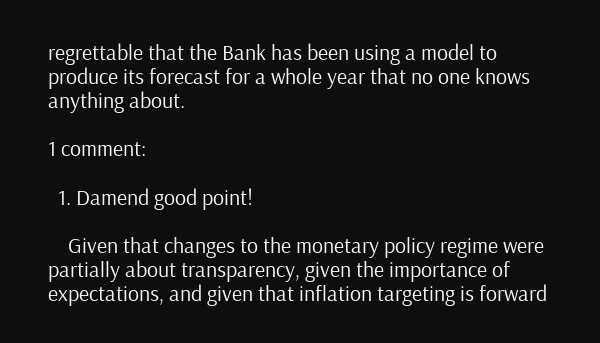regrettable that the Bank has been using a model to produce its forecast for a whole year that no one knows anything about.

1 comment:

  1. Damend good point!

    Given that changes to the monetary policy regime were partially about transparency, given the importance of expectations, and given that inflation targeting is forward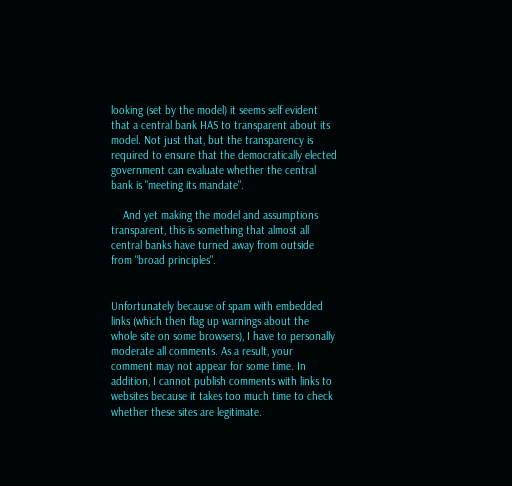looking (set by the model) it seems self evident that a central bank HAS to transparent about its model. Not just that, but the transparency is required to ensure that the democratically elected government can evaluate whether the central bank is "meeting its mandate".

    And yet making the model and assumptions transparent, this is something that almost all central banks have turned away from outside from "broad principles".


Unfortunately because of spam with embedded links (which then flag up warnings about the whole site on some browsers), I have to personally moderate all comments. As a result, your comment may not appear for some time. In addition, I cannot publish comments with links to websites because it takes too much time to check whether these sites are legitimate.